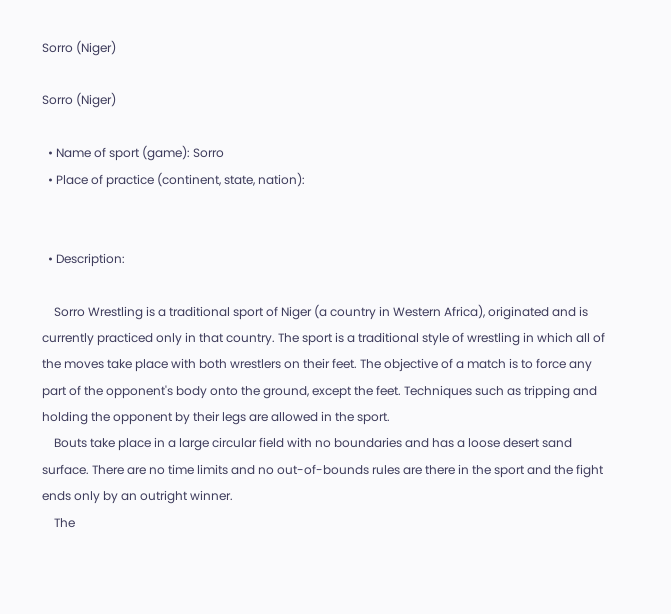Sorro (Niger)

Sorro (Niger)

  • Name of sport (game): Sorro
  • Place of practice (continent, state, nation):


  • Description:

    Sorro Wrestling is a traditional sport of Niger (a country in Western Africa), originated and is currently practiced only in that country. The sport is a traditional style of wrestling in which all of the moves take place with both wrestlers on their feet. The objective of a match is to force any part of the opponent's body onto the ground, except the feet. Techniques such as tripping and holding the opponent by their legs are allowed in the sport.
    Bouts take place in a large circular field with no boundaries and has a loose desert sand surface. There are no time limits and no out-of-bounds rules are there in the sport and the fight ends only by an outright winner.
    The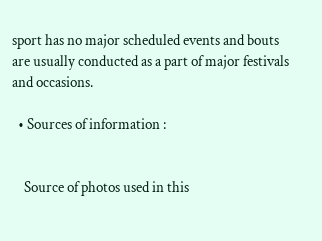sport has no major scheduled events and bouts are usually conducted as a part of major festivals and occasions.

  • Sources of information :


    Source of photos used in this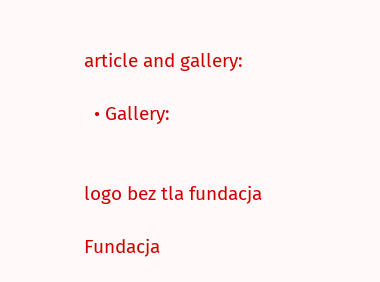article and gallery:

  • Gallery:


logo bez tla fundacja

Fundacja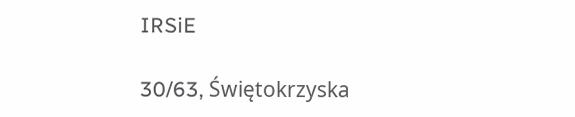IRSiE

30/63, Świętokrzyska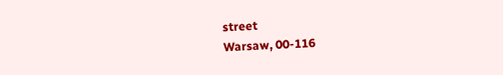street
Warsaw, 00-116